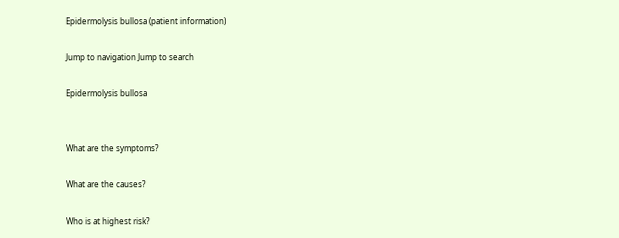Epidermolysis bullosa (patient information)

Jump to navigation Jump to search

Epidermolysis bullosa


What are the symptoms?

What are the causes?

Who is at highest risk?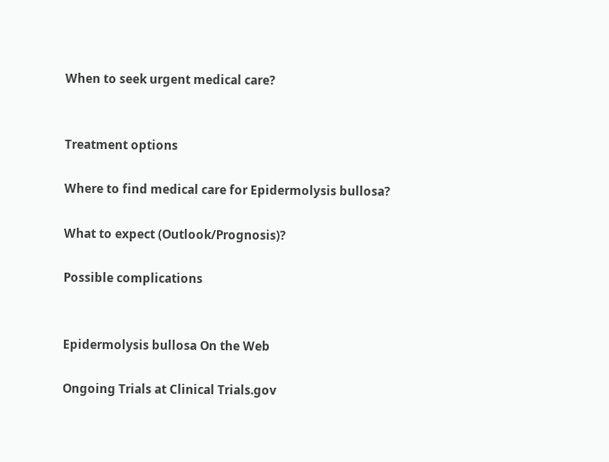When to seek urgent medical care?


Treatment options

Where to find medical care for Epidermolysis bullosa?

What to expect (Outlook/Prognosis)?

Possible complications


Epidermolysis bullosa On the Web

Ongoing Trials at Clinical Trials.gov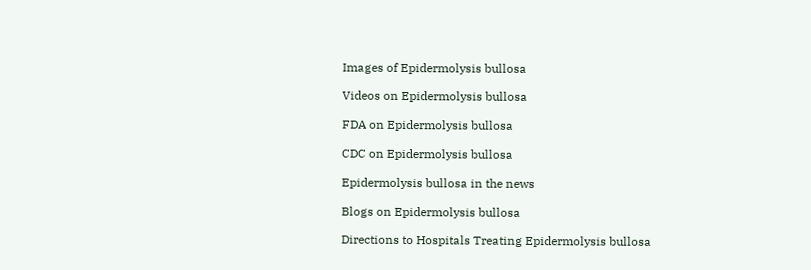Images of Epidermolysis bullosa

Videos on Epidermolysis bullosa

FDA on Epidermolysis bullosa

CDC on Epidermolysis bullosa

Epidermolysis bullosa in the news

Blogs on Epidermolysis bullosa

Directions to Hospitals Treating Epidermolysis bullosa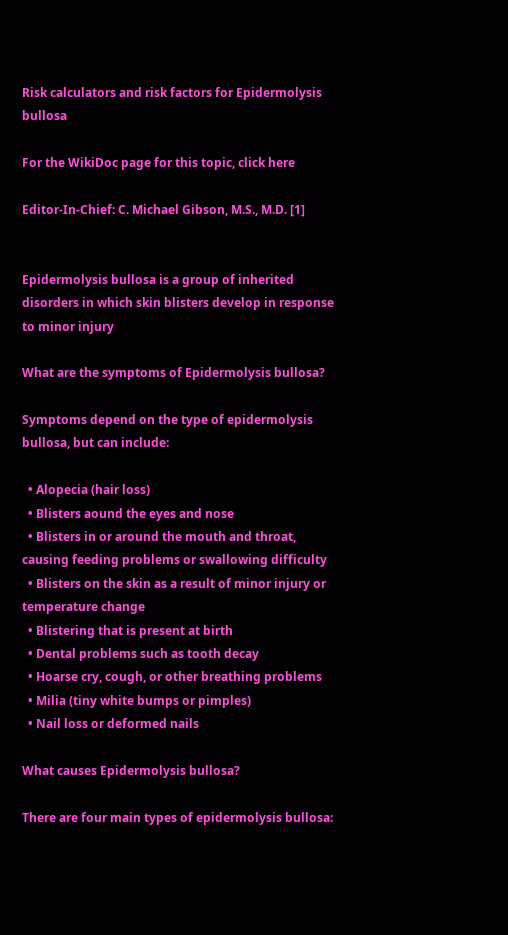Risk calculators and risk factors for Epidermolysis bullosa

For the WikiDoc page for this topic, click here

Editor-In-Chief: C. Michael Gibson, M.S., M.D. [1]


Epidermolysis bullosa is a group of inherited disorders in which skin blisters develop in response to minor injury

What are the symptoms of Epidermolysis bullosa?

Symptoms depend on the type of epidermolysis bullosa, but can include:

  • Alopecia (hair loss)
  • Blisters aound the eyes and nose
  • Blisters in or around the mouth and throat, causing feeding problems or swallowing difficulty
  • Blisters on the skin as a result of minor injury or temperature change
  • Blistering that is present at birth
  • Dental problems such as tooth decay
  • Hoarse cry, cough, or other breathing problems
  • Milia (tiny white bumps or pimples)
  • Nail loss or deformed nails

What causes Epidermolysis bullosa?

There are four main types of epidermolysis bullosa: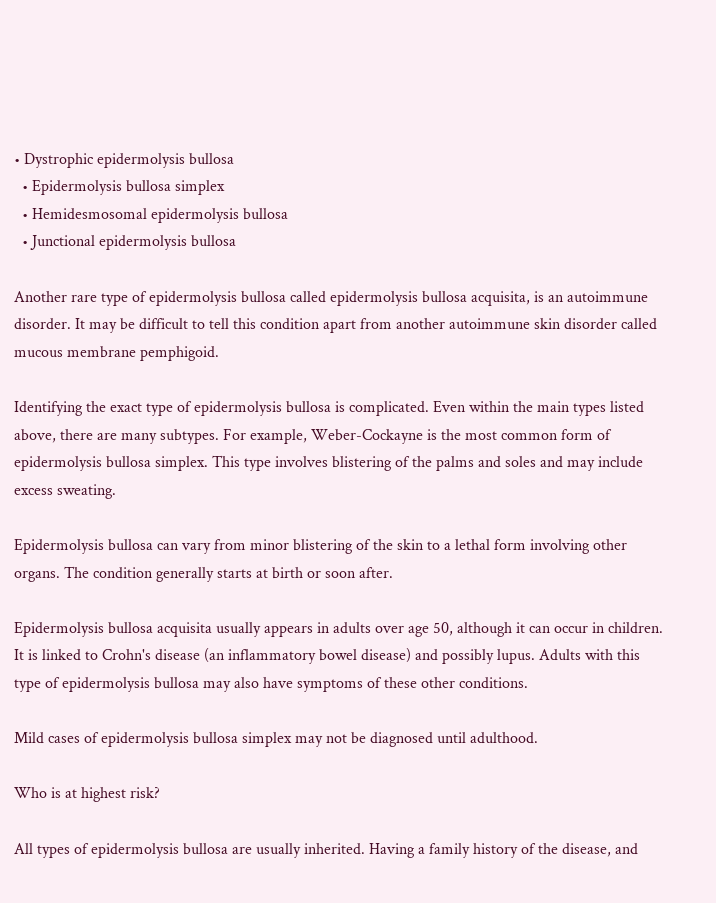• Dystrophic epidermolysis bullosa
  • Epidermolysis bullosa simplex
  • Hemidesmosomal epidermolysis bullosa
  • Junctional epidermolysis bullosa

Another rare type of epidermolysis bullosa called epidermolysis bullosa acquisita, is an autoimmune disorder. It may be difficult to tell this condition apart from another autoimmune skin disorder called mucous membrane pemphigoid.

Identifying the exact type of epidermolysis bullosa is complicated. Even within the main types listed above, there are many subtypes. For example, Weber-Cockayne is the most common form of epidermolysis bullosa simplex. This type involves blistering of the palms and soles and may include excess sweating.

Epidermolysis bullosa can vary from minor blistering of the skin to a lethal form involving other organs. The condition generally starts at birth or soon after.

Epidermolysis bullosa acquisita usually appears in adults over age 50, although it can occur in children. It is linked to Crohn's disease (an inflammatory bowel disease) and possibly lupus. Adults with this type of epidermolysis bullosa may also have symptoms of these other conditions.

Mild cases of epidermolysis bullosa simplex may not be diagnosed until adulthood.

Who is at highest risk?

All types of epidermolysis bullosa are usually inherited. Having a family history of the disease, and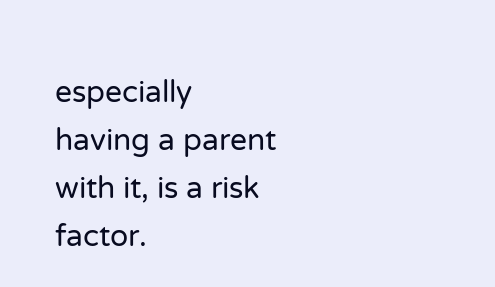especially having a parent with it, is a risk factor.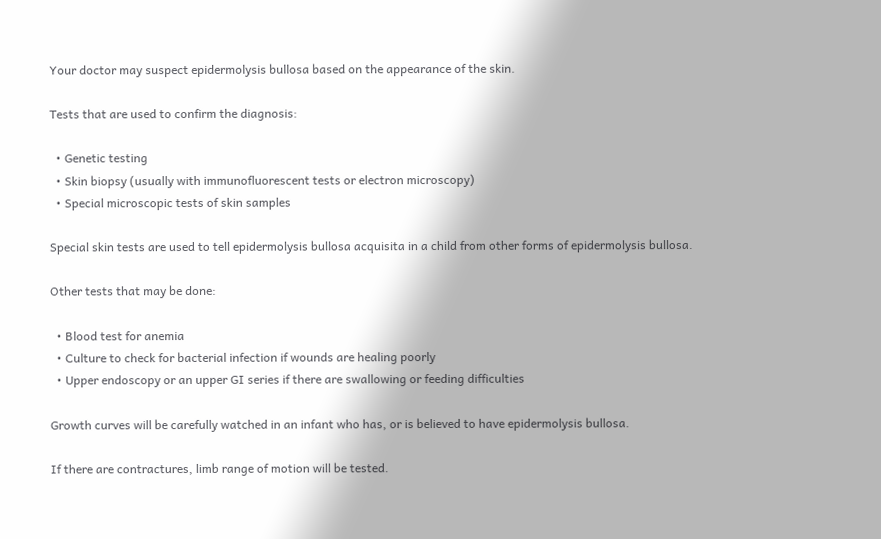Your doctor may suspect epidermolysis bullosa based on the appearance of the skin.

Tests that are used to confirm the diagnosis:

  • Genetic testing
  • Skin biopsy (usually with immunofluorescent tests or electron microscopy)
  • Special microscopic tests of skin samples

Special skin tests are used to tell epidermolysis bullosa acquisita in a child from other forms of epidermolysis bullosa.

Other tests that may be done:

  • Blood test for anemia
  • Culture to check for bacterial infection if wounds are healing poorly
  • Upper endoscopy or an upper GI series if there are swallowing or feeding difficulties

Growth curves will be carefully watched in an infant who has, or is believed to have epidermolysis bullosa.

If there are contractures, limb range of motion will be tested.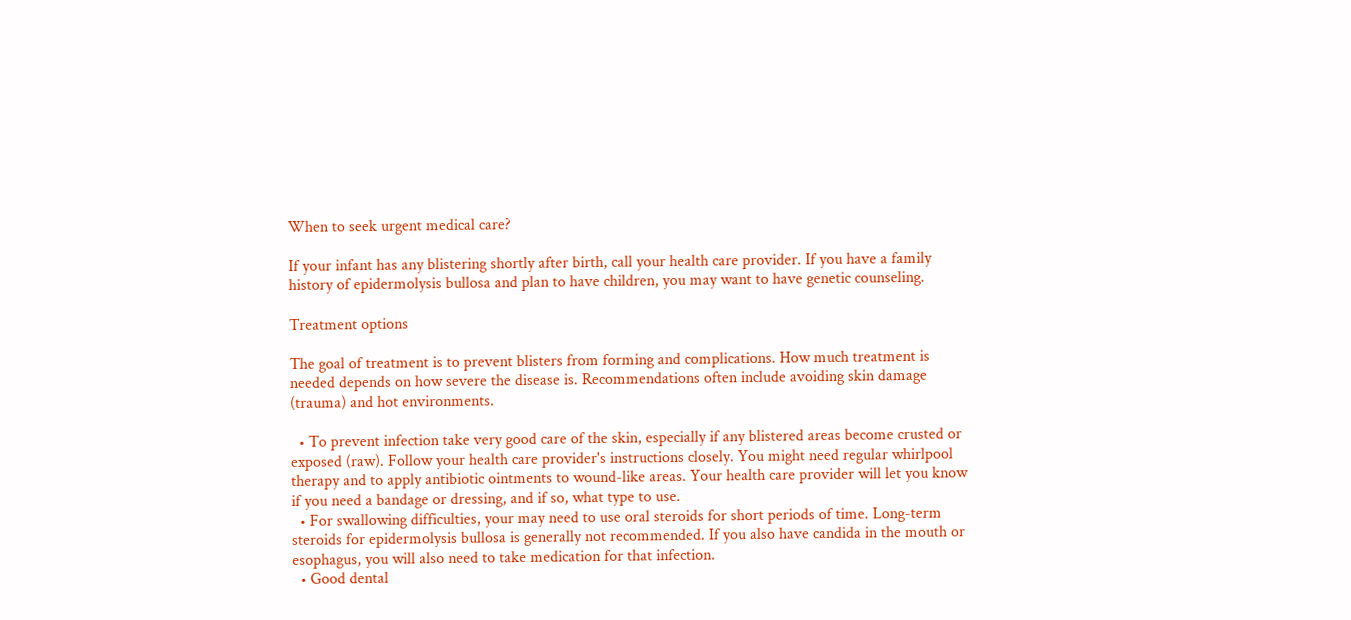When to seek urgent medical care?

If your infant has any blistering shortly after birth, call your health care provider. If you have a family history of epidermolysis bullosa and plan to have children, you may want to have genetic counseling.

Treatment options

The goal of treatment is to prevent blisters from forming and complications. How much treatment is needed depends on how severe the disease is. Recommendations often include avoiding skin damage (trauma) and hot environments.

  • To prevent infection take very good care of the skin, especially if any blistered areas become crusted or exposed (raw). Follow your health care provider's instructions closely. You might need regular whirlpool therapy and to apply antibiotic ointments to wound-like areas. Your health care provider will let you know if you need a bandage or dressing, and if so, what type to use.
  • For swallowing difficulties, your may need to use oral steroids for short periods of time. Long-term steroids for epidermolysis bullosa is generally not recommended. If you also have candida in the mouth or esophagus, you will also need to take medication for that infection.
  • Good dental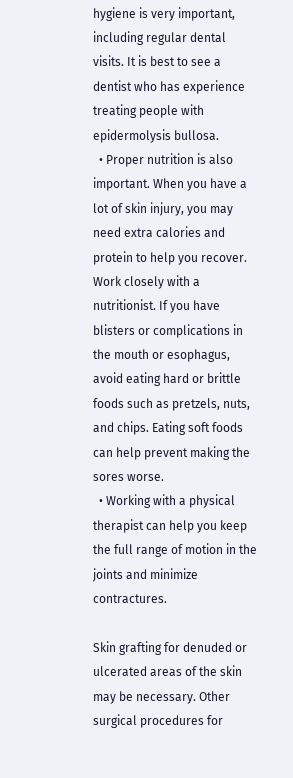hygiene is very important, including regular dental visits. It is best to see a dentist who has experience treating people with epidermolysis bullosa.
  • Proper nutrition is also important. When you have a lot of skin injury, you may need extra calories and protein to help you recover. Work closely with a nutritionist. If you have blisters or complications in the mouth or esophagus, avoid eating hard or brittle foods such as pretzels, nuts, and chips. Eating soft foods can help prevent making the sores worse.
  • Working with a physical therapist can help you keep the full range of motion in the joints and minimize contractures.

Skin grafting for denuded or ulcerated areas of the skin may be necessary. Other surgical procedures for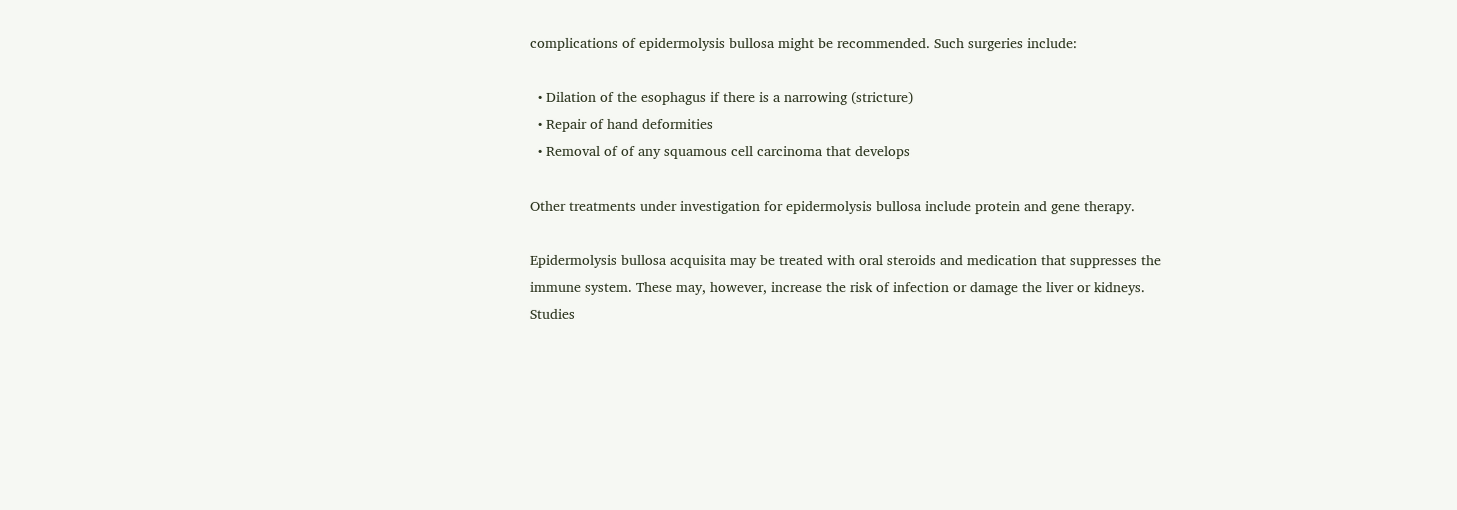complications of epidermolysis bullosa might be recommended. Such surgeries include:

  • Dilation of the esophagus if there is a narrowing (stricture)
  • Repair of hand deformities
  • Removal of of any squamous cell carcinoma that develops

Other treatments under investigation for epidermolysis bullosa include protein and gene therapy.

Epidermolysis bullosa acquisita may be treated with oral steroids and medication that suppresses the immune system. These may, however, increase the risk of infection or damage the liver or kidneys. Studies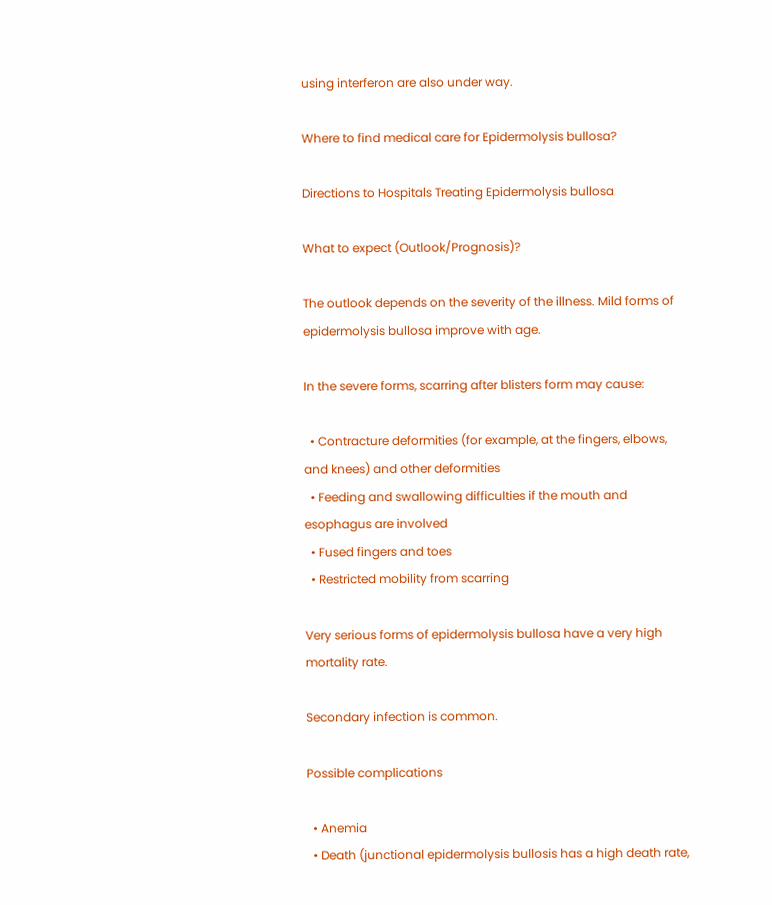using interferon are also under way.

Where to find medical care for Epidermolysis bullosa?

Directions to Hospitals Treating Epidermolysis bullosa

What to expect (Outlook/Prognosis)?

The outlook depends on the severity of the illness. Mild forms of epidermolysis bullosa improve with age.

In the severe forms, scarring after blisters form may cause:

  • Contracture deformities (for example, at the fingers, elbows, and knees) and other deformities
  • Feeding and swallowing difficulties if the mouth and esophagus are involved
  • Fused fingers and toes
  • Restricted mobility from scarring

Very serious forms of epidermolysis bullosa have a very high mortality rate.

Secondary infection is common.

Possible complications

  • Anemia
  • Death (junctional epidermolysis bullosis has a high death rate,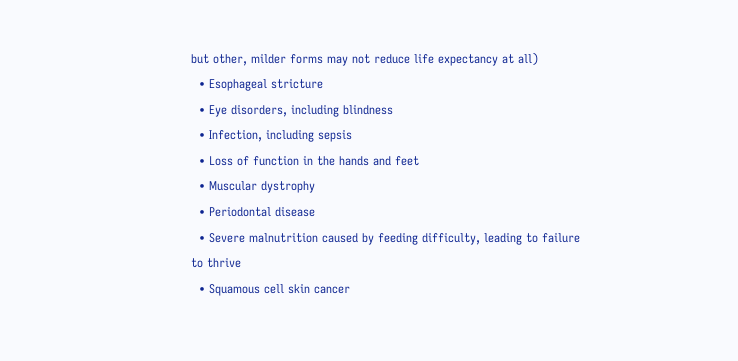but other, milder forms may not reduce life expectancy at all)
  • Esophageal stricture
  • Eye disorders, including blindness
  • Infection, including sepsis
  • Loss of function in the hands and feet
  • Muscular dystrophy
  • Periodontal disease
  • Severe malnutrition caused by feeding difficulty, leading to failure to thrive
  • Squamous cell skin cancer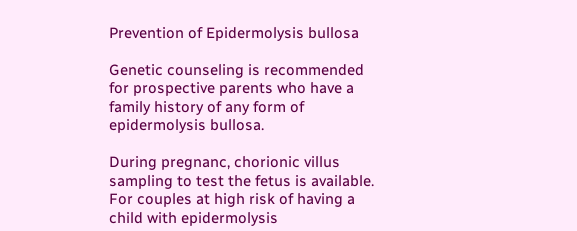Prevention of Epidermolysis bullosa

Genetic counseling is recommended for prospective parents who have a family history of any form of epidermolysis bullosa.

During pregnanc, chorionic villus sampling to test the fetus is available. For couples at high risk of having a child with epidermolysis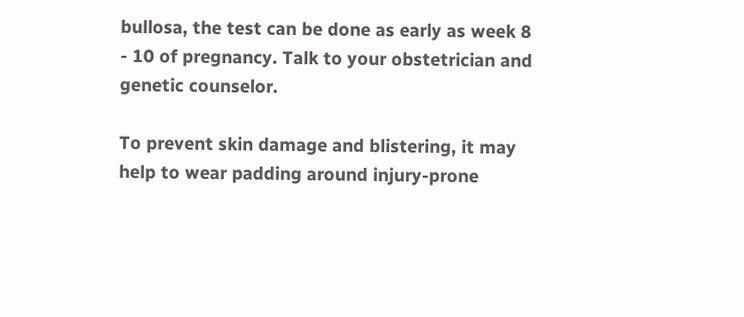bullosa, the test can be done as early as week 8 - 10 of pregnancy. Talk to your obstetrician and genetic counselor.

To prevent skin damage and blistering, it may help to wear padding around injury-prone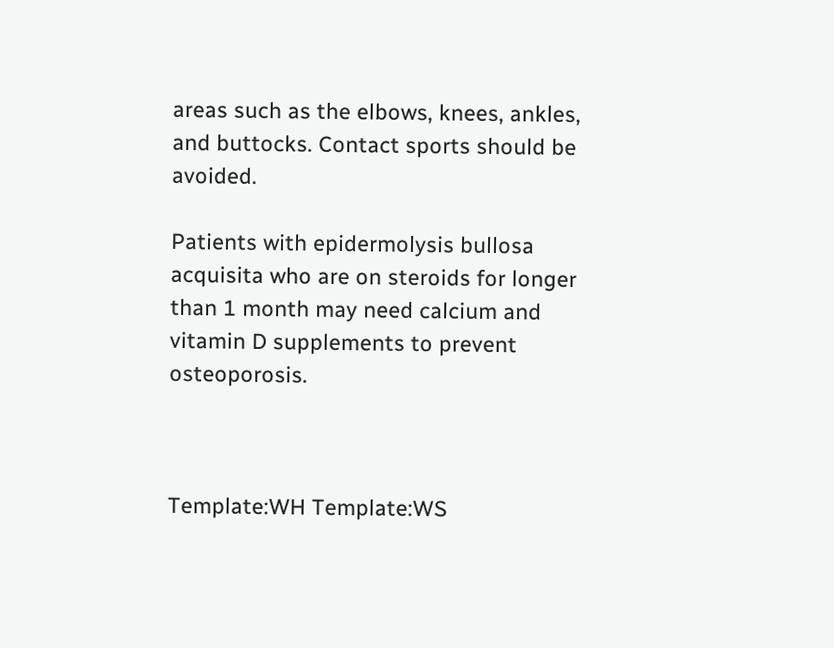areas such as the elbows, knees, ankles, and buttocks. Contact sports should be avoided.

Patients with epidermolysis bullosa acquisita who are on steroids for longer than 1 month may need calcium and vitamin D supplements to prevent osteoporosis.



Template:WH Template:WS